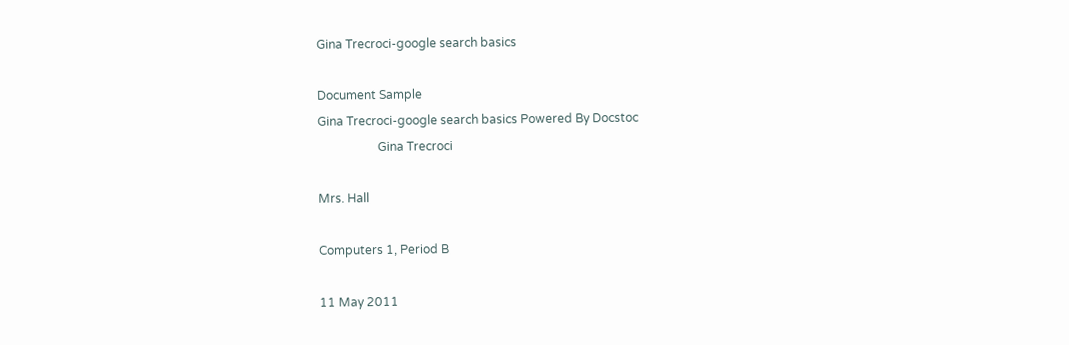Gina Trecroci-google search basics

Document Sample
Gina Trecroci-google search basics Powered By Docstoc
                    Gina Trecroci

Mrs. Hall

Computers 1, Period B

11 May 2011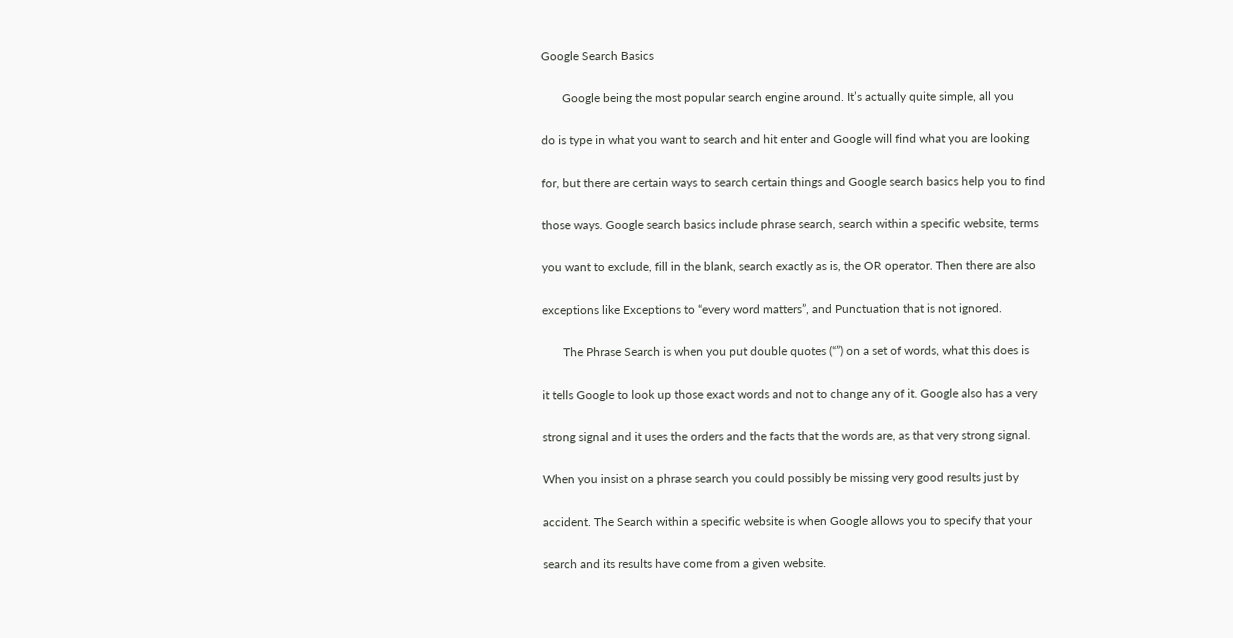Google Search Basics

       Google being the most popular search engine around. It’s actually quite simple, all you

do is type in what you want to search and hit enter and Google will find what you are looking

for, but there are certain ways to search certain things and Google search basics help you to find

those ways. Google search basics include phrase search, search within a specific website, terms

you want to exclude, fill in the blank, search exactly as is, the OR operator. Then there are also

exceptions like Exceptions to “every word matters”, and Punctuation that is not ignored.

       The Phrase Search is when you put double quotes (“”) on a set of words, what this does is

it tells Google to look up those exact words and not to change any of it. Google also has a very

strong signal and it uses the orders and the facts that the words are, as that very strong signal.

When you insist on a phrase search you could possibly be missing very good results just by

accident. The Search within a specific website is when Google allows you to specify that your

search and its results have come from a given website.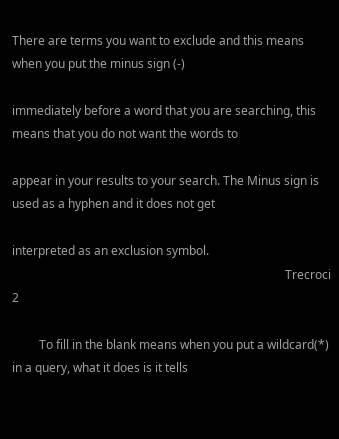There are terms you want to exclude and this means when you put the minus sign (-)

immediately before a word that you are searching, this means that you do not want the words to

appear in your results to your search. The Minus sign is used as a hyphen and it does not get

interpreted as an exclusion symbol.
                                                                                           Trecroci 2

         To fill in the blank means when you put a wildcard(*) in a query, what it does is it tells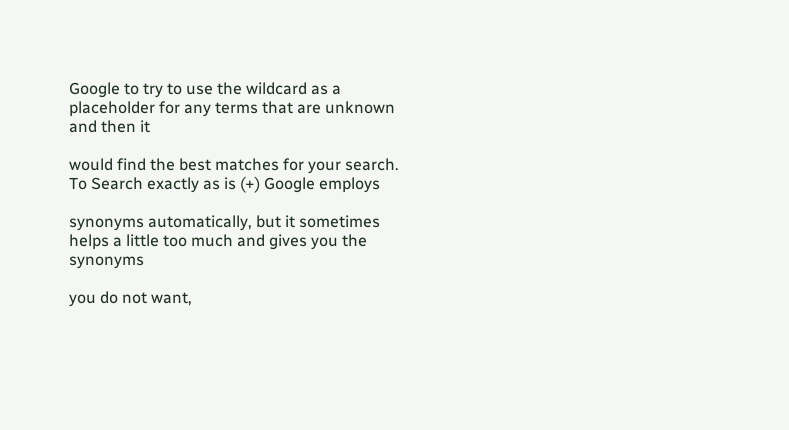Google to try to use the wildcard as a placeholder for any terms that are unknown and then it

would find the best matches for your search. To Search exactly as is (+) Google employs

synonyms automatically, but it sometimes helps a little too much and gives you the synonyms

you do not want,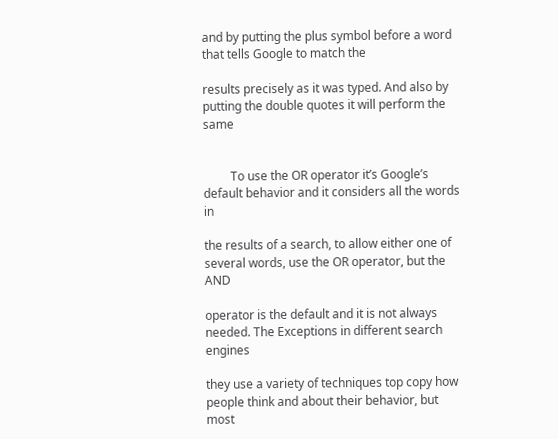and by putting the plus symbol before a word that tells Google to match the

results precisely as it was typed. And also by putting the double quotes it will perform the same


         To use the OR operator it’s Google’s default behavior and it considers all the words in

the results of a search, to allow either one of several words, use the OR operator, but the AND

operator is the default and it is not always needed. The Exceptions in different search engines

they use a variety of techniques top copy how people think and about their behavior, but most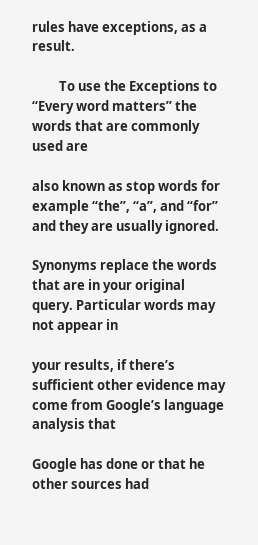rules have exceptions, as a result.

         To use the Exceptions to “Every word matters” the words that are commonly used are

also known as stop words for example “the”, “a”, and “for” and they are usually ignored.

Synonyms replace the words that are in your original query. Particular words may not appear in

your results, if there’s sufficient other evidence may come from Google’s language analysis that

Google has done or that he other sources had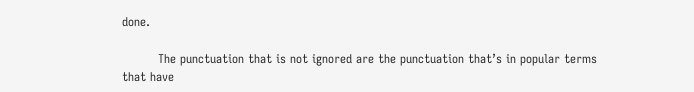done.

         The punctuation that is not ignored are the punctuation that’s in popular terms that have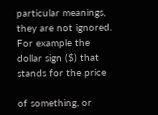particular meanings, they are not ignored. For example the dollar sign ($) that stands for the price

of something, or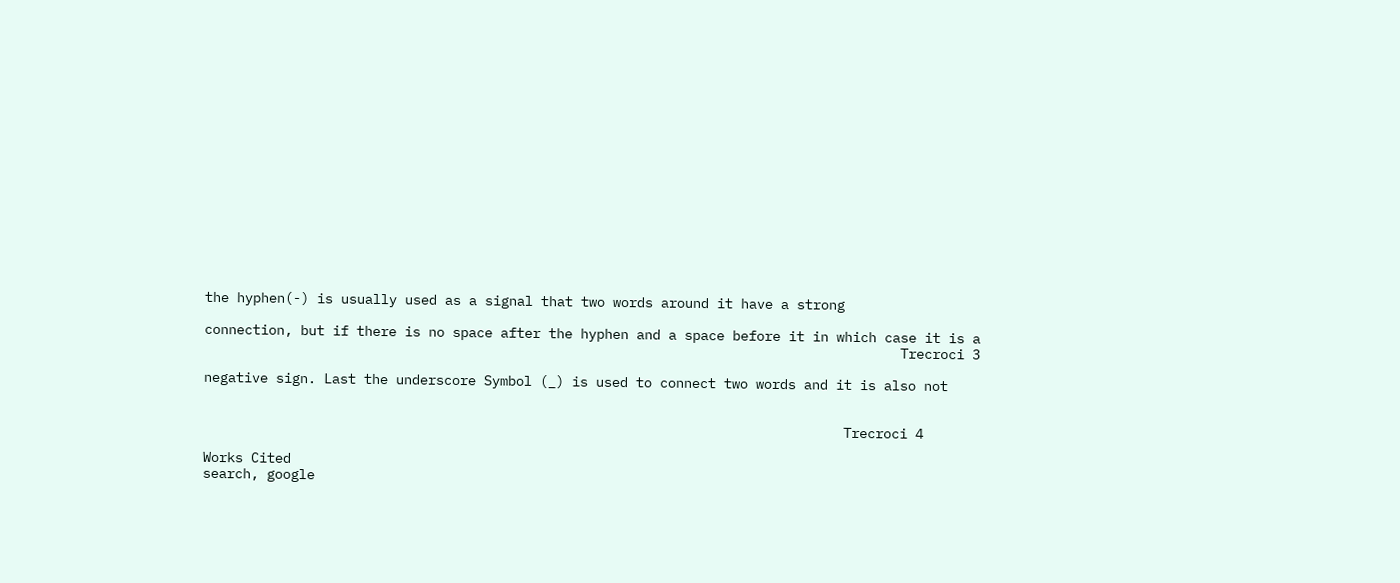the hyphen(-) is usually used as a signal that two words around it have a strong

connection, but if there is no space after the hyphen and a space before it in which case it is a
                                                                                       Trecroci 3

negative sign. Last the underscore Symbol (_) is used to connect two words and it is also not


                                                                                Trecroci 4

Works Cited
search, google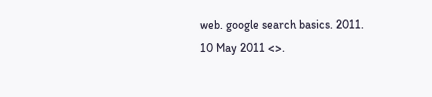web. google search basics. 2011. 10 May 2011 <>.